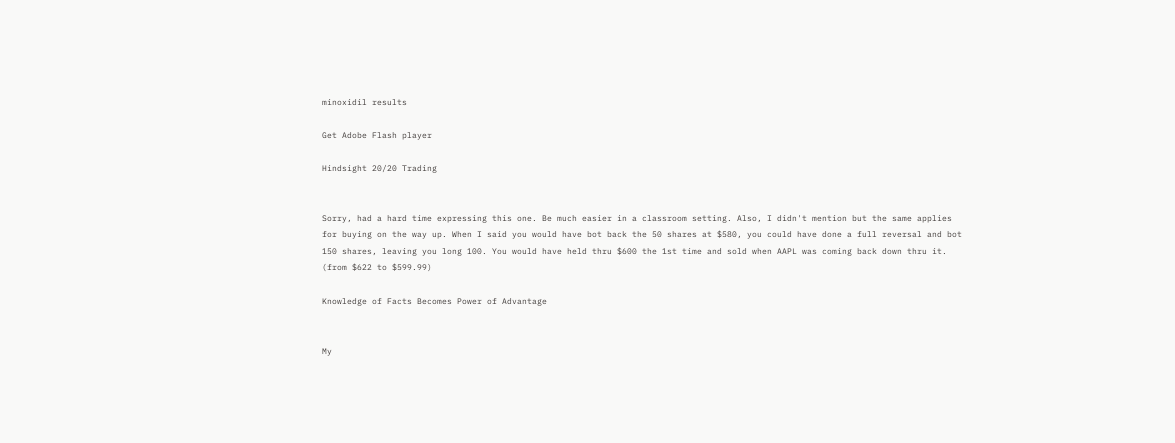minoxidil results

Get Adobe Flash player

Hindsight 20/20 Trading


Sorry, had a hard time expressing this one. Be much easier in a classroom setting. Also, I didn't mention but the same applies for buying on the way up. When I said you would have bot back the 50 shares at $580, you could have done a full reversal and bot 150 shares, leaving you long 100. You would have held thru $600 the 1st time and sold when AAPL was coming back down thru it. (from $622 to $599.99)

Knowledge of Facts Becomes Power of Advantage


My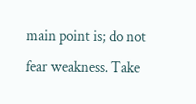main point is; do not fear weakness. Take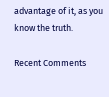advantage of it, as you know the truth.

Recent Comments